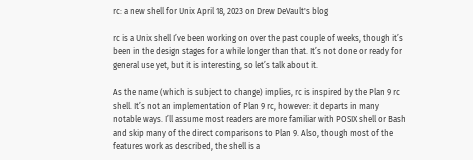rc: a new shell for Unix April 18, 2023 on Drew DeVault's blog

rc is a Unix shell I’ve been working on over the past couple of weeks, though it’s been in the design stages for a while longer than that. It’s not done or ready for general use yet, but it is interesting, so let’s talk about it.

As the name (which is subject to change) implies, rc is inspired by the Plan 9 rc shell. It’s not an implementation of Plan 9 rc, however: it departs in many notable ways. I’ll assume most readers are more familiar with POSIX shell or Bash and skip many of the direct comparisons to Plan 9. Also, though most of the features work as described, the shell is a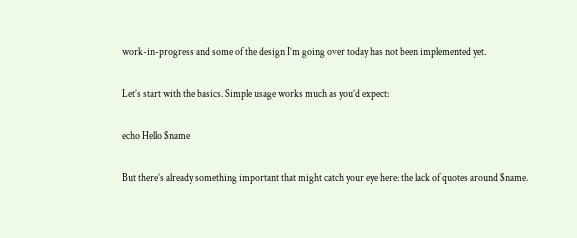work-in-progress and some of the design I’m going over today has not been implemented yet.

Let’s start with the basics. Simple usage works much as you’d expect:

echo Hello $name

But there’s already something important that might catch your eye here: the lack of quotes around $name.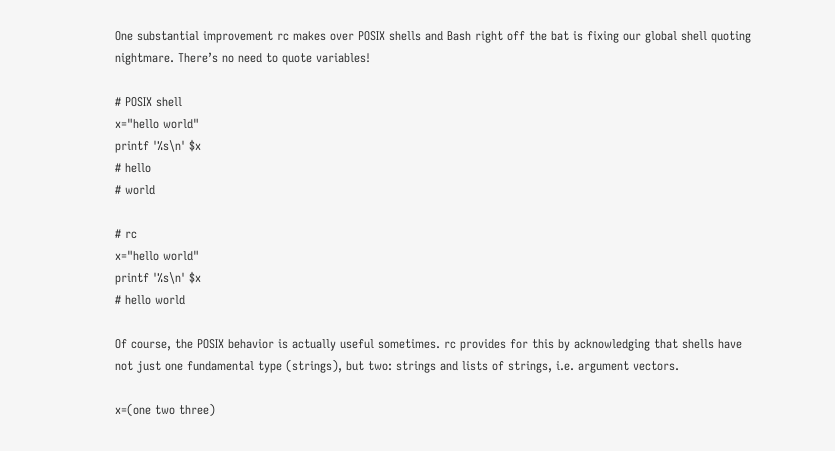One substantial improvement rc makes over POSIX shells and Bash right off the bat is fixing our global shell quoting nightmare. There’s no need to quote variables!

# POSIX shell
x="hello world"
printf '%s\n' $x
# hello
# world

# rc
x="hello world"
printf '%s\n' $x
# hello world

Of course, the POSIX behavior is actually useful sometimes. rc provides for this by acknowledging that shells have not just one fundamental type (strings), but two: strings and lists of strings, i.e. argument vectors.

x=(one two three)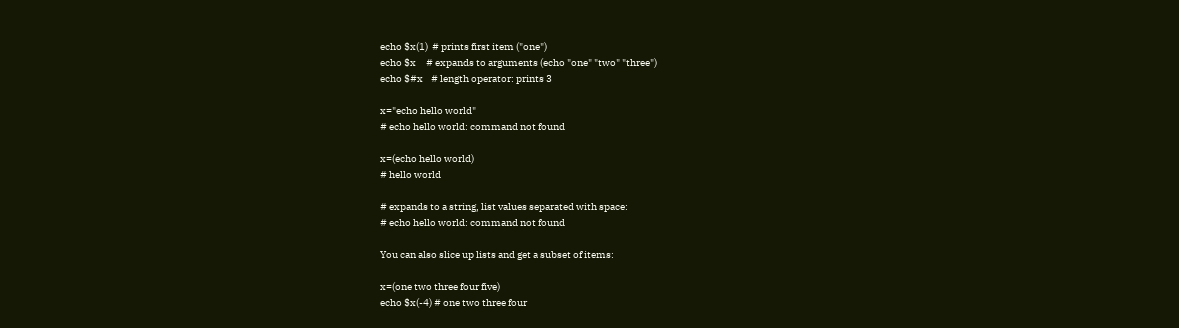echo $x(1)  # prints first item ("one")
echo $x     # expands to arguments (echo "one" "two" "three")
echo $#x    # length operator: prints 3

x="echo hello world"
# echo hello world: command not found

x=(echo hello world)
# hello world

# expands to a string, list values separated with space:
# echo hello world: command not found

You can also slice up lists and get a subset of items:

x=(one two three four five)
echo $x(-4) # one two three four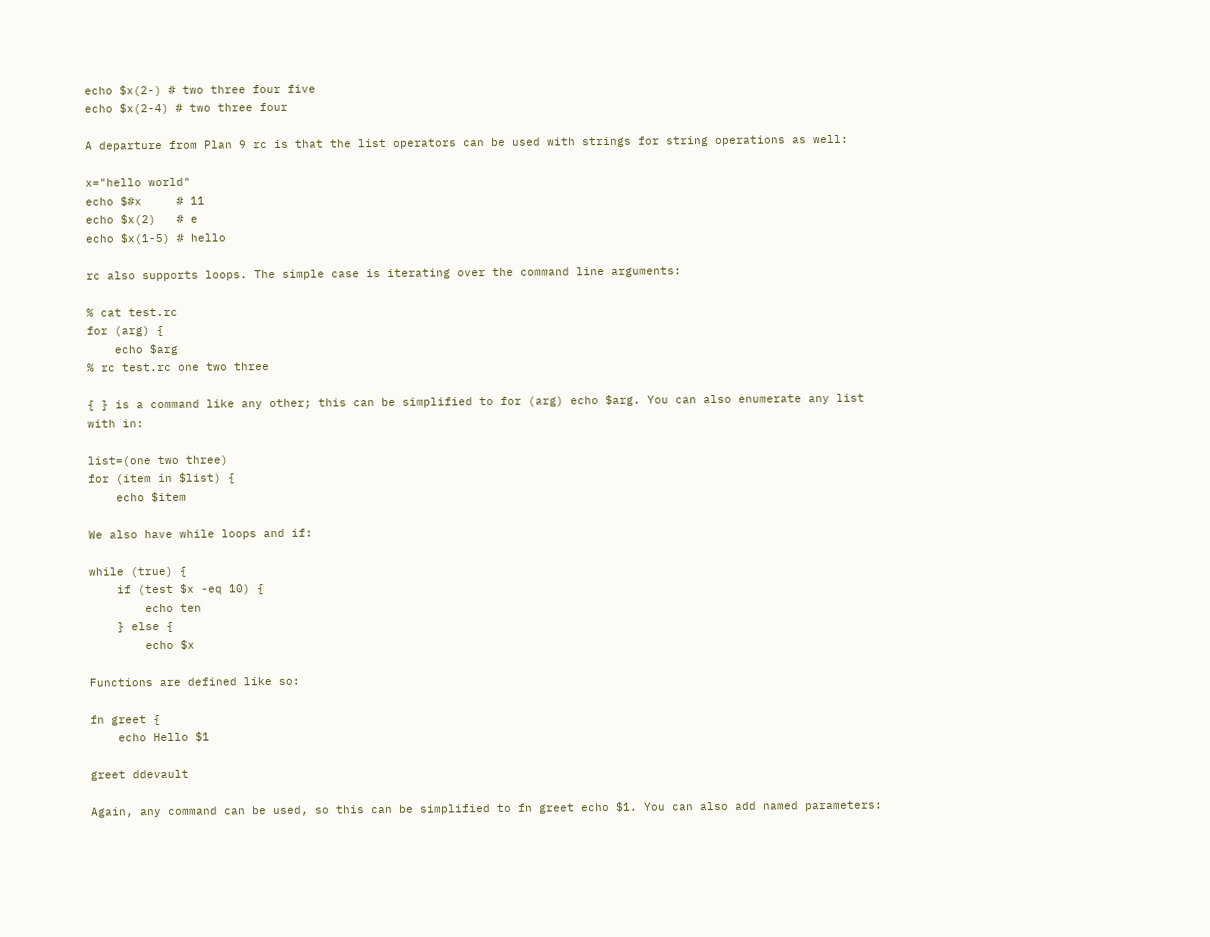echo $x(2-) # two three four five
echo $x(2-4) # two three four

A departure from Plan 9 rc is that the list operators can be used with strings for string operations as well:

x="hello world"
echo $#x     # 11
echo $x(2)   # e
echo $x(1-5) # hello

rc also supports loops. The simple case is iterating over the command line arguments:

% cat test.rc
for (arg) {
    echo $arg
% rc test.rc one two three

{ } is a command like any other; this can be simplified to for (arg) echo $arg. You can also enumerate any list with in:

list=(one two three)
for (item in $list) {
    echo $item

We also have while loops and if:

while (true) {
    if (test $x -eq 10) {
        echo ten
    } else {
        echo $x

Functions are defined like so:

fn greet {
    echo Hello $1

greet ddevault

Again, any command can be used, so this can be simplified to fn greet echo $1. You can also add named parameters: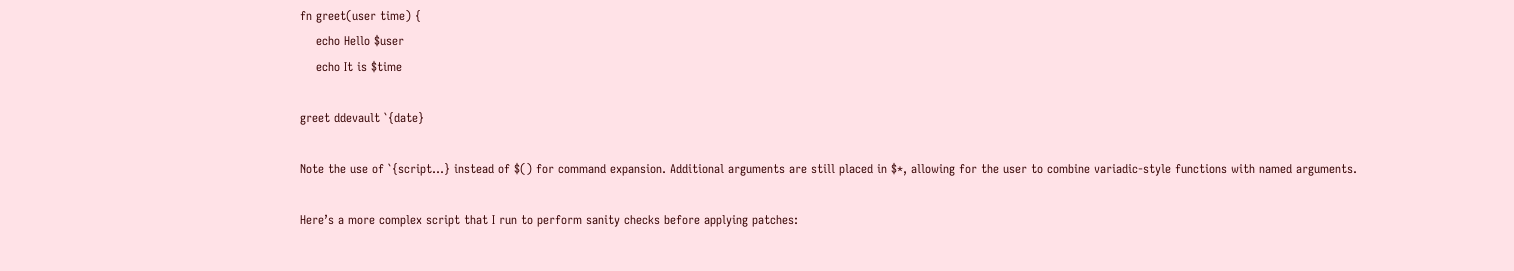fn greet(user time) {
    echo Hello $user
    echo It is $time

greet ddevault `{date}

Note the use of `{script…} instead of $() for command expansion. Additional arguments are still placed in $*, allowing for the user to combine variadic-style functions with named arguments.

Here’s a more complex script that I run to perform sanity checks before applying patches: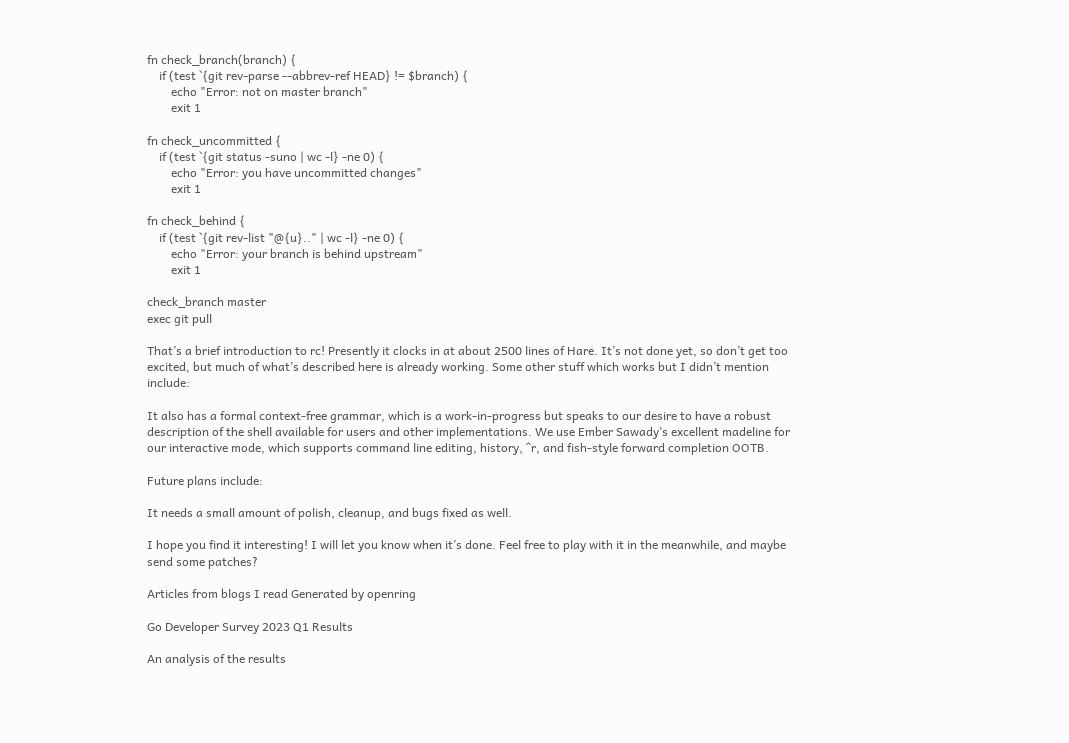fn check_branch(branch) {
    if (test `{git rev-parse --abbrev-ref HEAD} != $branch) {
        echo "Error: not on master branch"
        exit 1

fn check_uncommitted {
    if (test `{git status -suno | wc -l} -ne 0) {
        echo "Error: you have uncommitted changes"
        exit 1

fn check_behind {
    if (test `{git rev-list "@{u}.." | wc -l} -ne 0) {
        echo "Error: your branch is behind upstream"
        exit 1

check_branch master
exec git pull

That’s a brief introduction to rc! Presently it clocks in at about 2500 lines of Hare. It’s not done yet, so don’t get too excited, but much of what’s described here is already working. Some other stuff which works but I didn’t mention include:

It also has a formal context-free grammar, which is a work-in-progress but speaks to our desire to have a robust description of the shell available for users and other implementations. We use Ember Sawady’s excellent madeline for our interactive mode, which supports command line editing, history, ^r, and fish-style forward completion OOTB.

Future plans include:

It needs a small amount of polish, cleanup, and bugs fixed as well.

I hope you find it interesting! I will let you know when it’s done. Feel free to play with it in the meanwhile, and maybe send some patches?

Articles from blogs I read Generated by openring

Go Developer Survey 2023 Q1 Results

An analysis of the results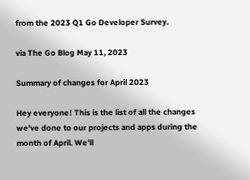from the 2023 Q1 Go Developer Survey.

via The Go Blog May 11, 2023

Summary of changes for April 2023

Hey everyone! This is the list of all the changes we've done to our projects and apps during the month of April. We'll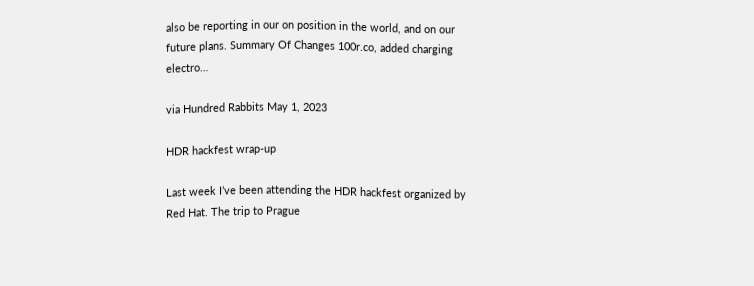also be reporting in our on position in the world, and on our future plans. Summary Of Changes 100r.co, added charging electro…

via Hundred Rabbits May 1, 2023

HDR hackfest wrap-up

Last week I’ve been attending the HDR hackfest organized by Red Hat. The trip to Prague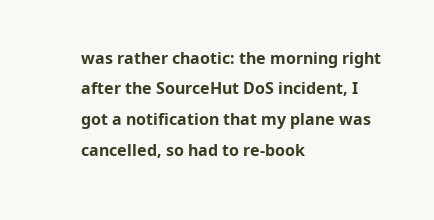was rather chaotic: the morning right after the SourceHut DoS incident, I got a notification that my plane was cancelled, so had to re-book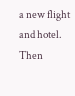a new flight and hotel. Then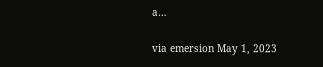a…

via emersion May 1, 2023